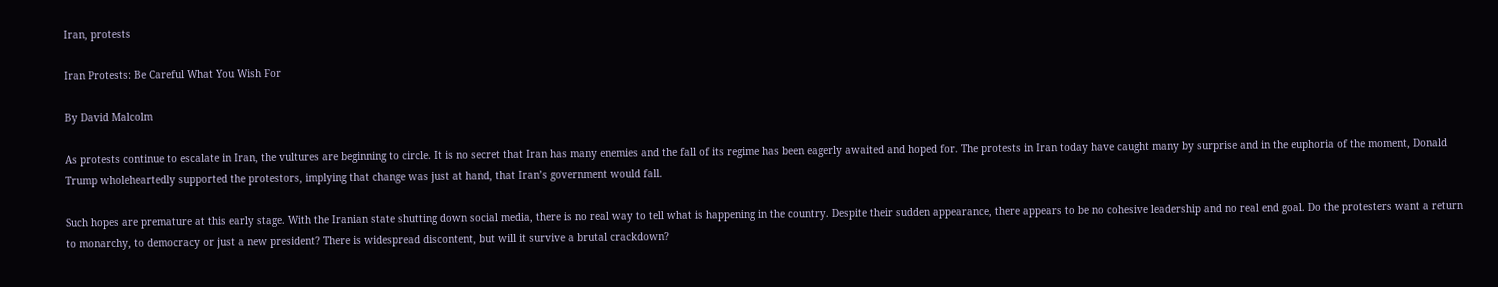Iran, protests

Iran Protests: Be Careful What You Wish For

By David Malcolm

As protests continue to escalate in Iran, the vultures are beginning to circle. It is no secret that Iran has many enemies and the fall of its regime has been eagerly awaited and hoped for. The protests in Iran today have caught many by surprise and in the euphoria of the moment, Donald Trump wholeheartedly supported the protestors, implying that change was just at hand, that Iran’s government would fall.

Such hopes are premature at this early stage. With the Iranian state shutting down social media, there is no real way to tell what is happening in the country. Despite their sudden appearance, there appears to be no cohesive leadership and no real end goal. Do the protesters want a return to monarchy, to democracy or just a new president? There is widespread discontent, but will it survive a brutal crackdown?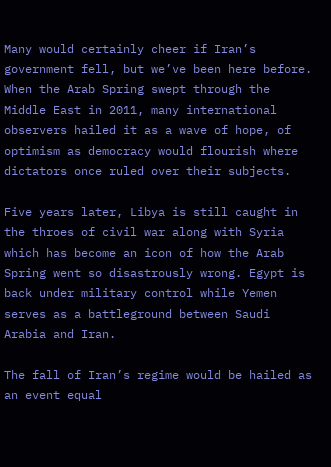Many would certainly cheer if Iran’s government fell, but we’ve been here before. When the Arab Spring swept through the Middle East in 2011, many international observers hailed it as a wave of hope, of optimism as democracy would flourish where dictators once ruled over their subjects.

Five years later, Libya is still caught in the throes of civil war along with Syria which has become an icon of how the Arab Spring went so disastrously wrong. Egypt is back under military control while Yemen serves as a battleground between Saudi Arabia and Iran.

The fall of Iran’s regime would be hailed as an event equal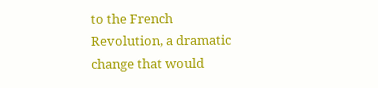to the French Revolution, a dramatic change that would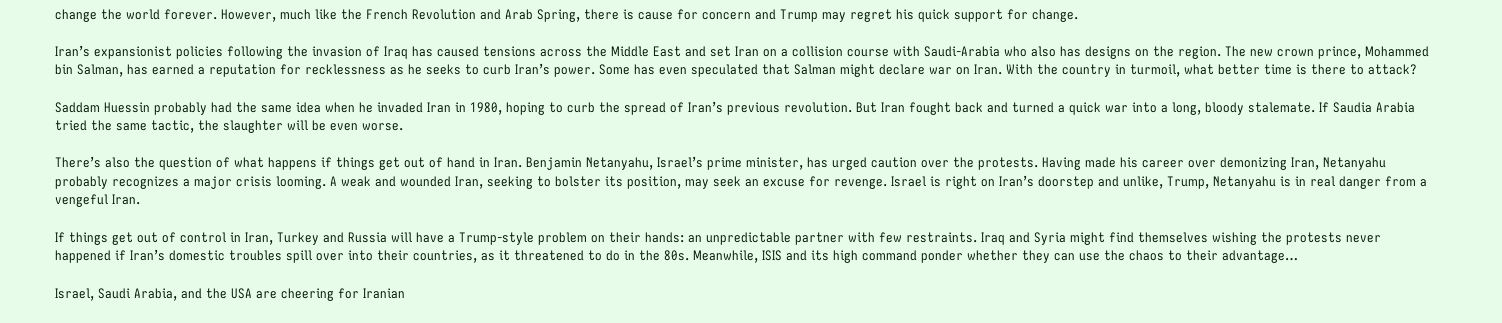change the world forever. However, much like the French Revolution and Arab Spring, there is cause for concern and Trump may regret his quick support for change.

Iran’s expansionist policies following the invasion of Iraq has caused tensions across the Middle East and set Iran on a collision course with Saudi-Arabia who also has designs on the region. The new crown prince, Mohammed bin Salman, has earned a reputation for recklessness as he seeks to curb Iran’s power. Some has even speculated that Salman might declare war on Iran. With the country in turmoil, what better time is there to attack?

Saddam Huessin probably had the same idea when he invaded Iran in 1980, hoping to curb the spread of Iran’s previous revolution. But Iran fought back and turned a quick war into a long, bloody stalemate. If Saudia Arabia tried the same tactic, the slaughter will be even worse.

There’s also the question of what happens if things get out of hand in Iran. Benjamin Netanyahu, Israel’s prime minister, has urged caution over the protests. Having made his career over demonizing Iran, Netanyahu probably recognizes a major crisis looming. A weak and wounded Iran, seeking to bolster its position, may seek an excuse for revenge. Israel is right on Iran’s doorstep and unlike, Trump, Netanyahu is in real danger from a vengeful Iran.

If things get out of control in Iran, Turkey and Russia will have a Trump-style problem on their hands: an unpredictable partner with few restraints. Iraq and Syria might find themselves wishing the protests never happened if Iran’s domestic troubles spill over into their countries, as it threatened to do in the 80s. Meanwhile, ISIS and its high command ponder whether they can use the chaos to their advantage…

Israel, Saudi Arabia, and the USA are cheering for Iranian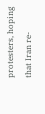protesters, hoping that Iran re-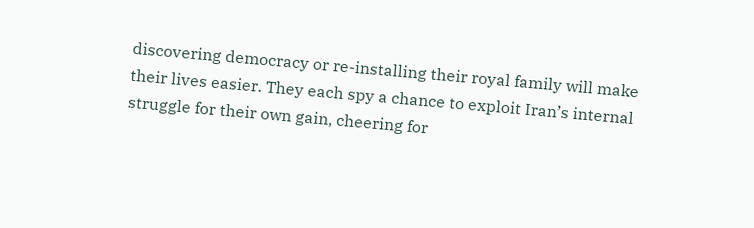discovering democracy or re-installing their royal family will make their lives easier. They each spy a chance to exploit Iran’s internal struggle for their own gain, cheering for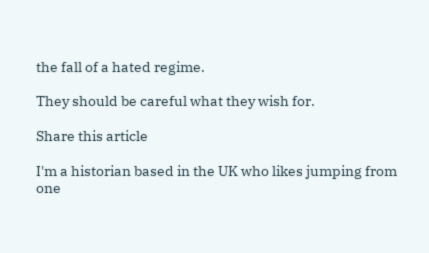the fall of a hated regime.

They should be careful what they wish for.

Share this article

I'm a historian based in the UK who likes jumping from one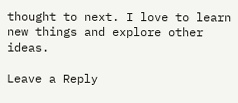thought to next. I love to learn new things and explore other ideas.

Leave a Reply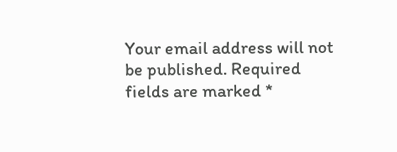Your email address will not be published. Required fields are marked *